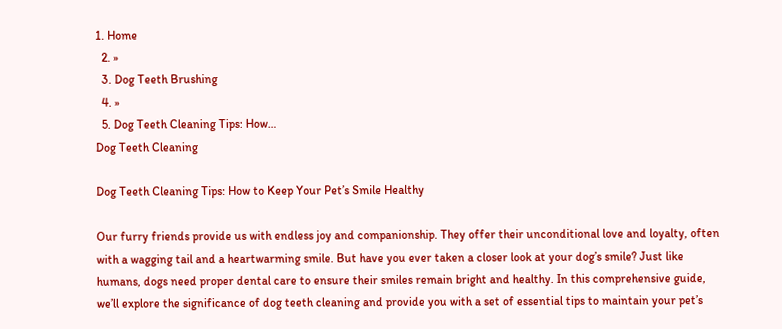1. Home
  2. »
  3. Dog Teeth Brushing
  4. »
  5. Dog Teeth Cleaning Tips: How…
Dog Teeth Cleaning

Dog Teeth Cleaning Tips: How to Keep Your Pet’s Smile Healthy

Our furry friends provide us with endless joy and companionship. They offer their unconditional love and loyalty, often with a wagging tail and a heartwarming smile. But have you ever taken a closer look at your dog’s smile? Just like humans, dogs need proper dental care to ensure their smiles remain bright and healthy. In this comprehensive guide, we’ll explore the significance of dog teeth cleaning and provide you with a set of essential tips to maintain your pet’s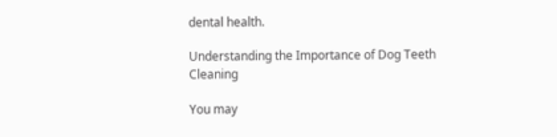dental health.

Understanding the Importance of Dog Teeth Cleaning

You may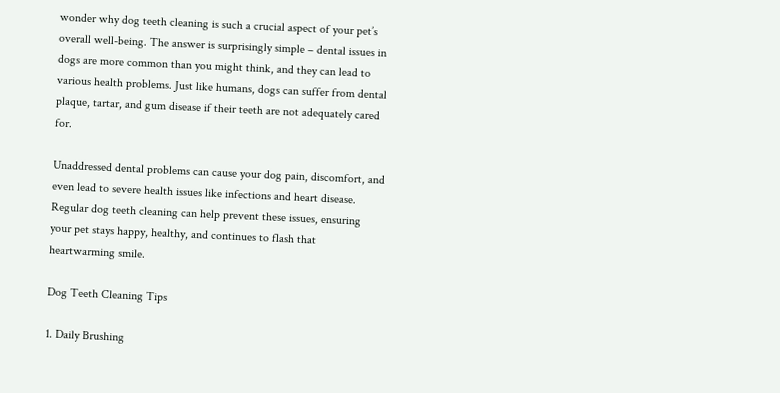wonder why dog teeth cleaning is such a crucial aspect of your pet’s overall well-being. The answer is surprisingly simple – dental issues in dogs are more common than you might think, and they can lead to various health problems. Just like humans, dogs can suffer from dental plaque, tartar, and gum disease if their teeth are not adequately cared for.

Unaddressed dental problems can cause your dog pain, discomfort, and even lead to severe health issues like infections and heart disease. Regular dog teeth cleaning can help prevent these issues, ensuring your pet stays happy, healthy, and continues to flash that heartwarming smile.

Dog Teeth Cleaning Tips

1. Daily Brushing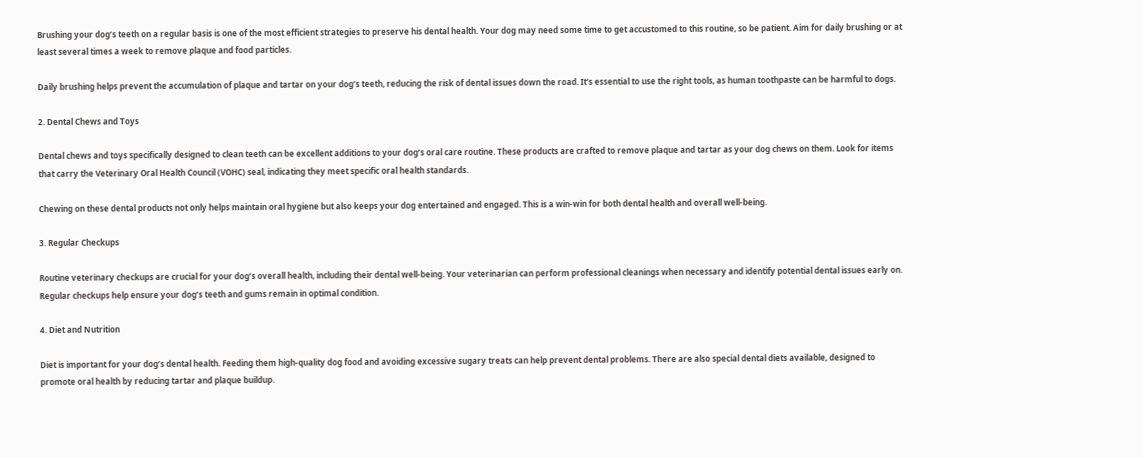Brushing your dog’s teeth on a regular basis is one of the most efficient strategies to preserve his dental health. Your dog may need some time to get accustomed to this routine, so be patient. Aim for daily brushing or at least several times a week to remove plaque and food particles.

Daily brushing helps prevent the accumulation of plaque and tartar on your dog’s teeth, reducing the risk of dental issues down the road. It’s essential to use the right tools, as human toothpaste can be harmful to dogs.

2. Dental Chews and Toys

Dental chews and toys specifically designed to clean teeth can be excellent additions to your dog’s oral care routine. These products are crafted to remove plaque and tartar as your dog chews on them. Look for items that carry the Veterinary Oral Health Council (VOHC) seal, indicating they meet specific oral health standards.

Chewing on these dental products not only helps maintain oral hygiene but also keeps your dog entertained and engaged. This is a win-win for both dental health and overall well-being.

3. Regular Checkups

Routine veterinary checkups are crucial for your dog’s overall health, including their dental well-being. Your veterinarian can perform professional cleanings when necessary and identify potential dental issues early on. Regular checkups help ensure your dog’s teeth and gums remain in optimal condition.

4. Diet and Nutrition

Diet is important for your dog’s dental health. Feeding them high-quality dog food and avoiding excessive sugary treats can help prevent dental problems. There are also special dental diets available, designed to promote oral health by reducing tartar and plaque buildup.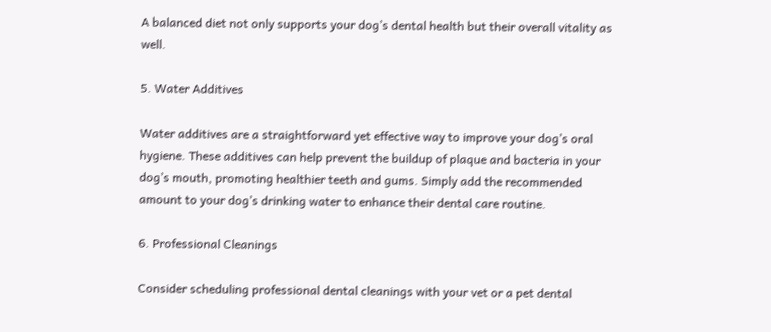A balanced diet not only supports your dog’s dental health but their overall vitality as well.

5. Water Additives

Water additives are a straightforward yet effective way to improve your dog’s oral hygiene. These additives can help prevent the buildup of plaque and bacteria in your dog’s mouth, promoting healthier teeth and gums. Simply add the recommended amount to your dog’s drinking water to enhance their dental care routine.

6. Professional Cleanings

Consider scheduling professional dental cleanings with your vet or a pet dental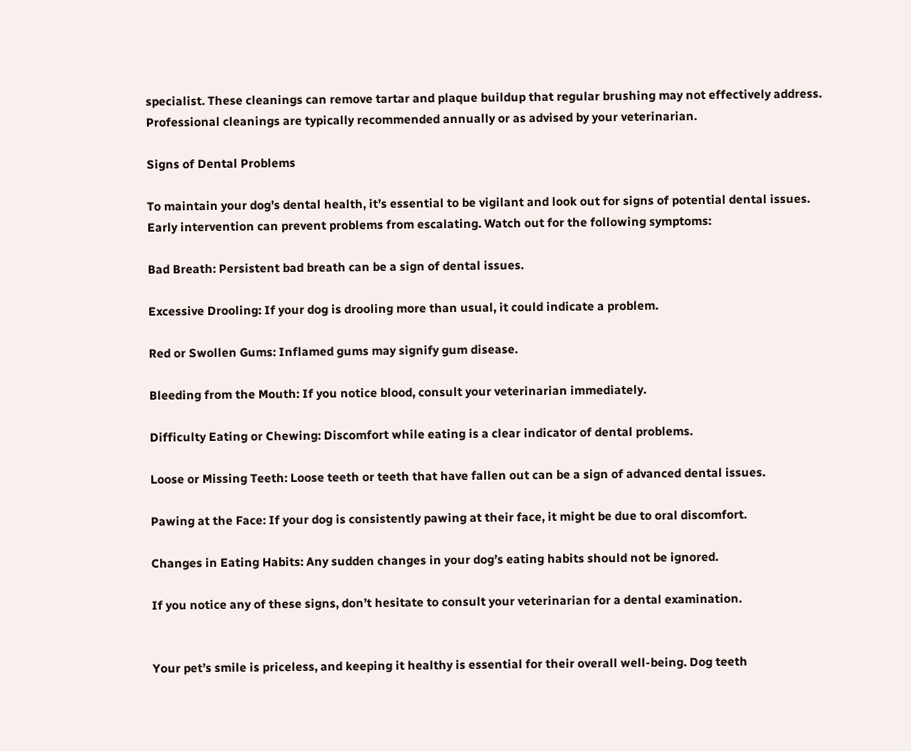specialist. These cleanings can remove tartar and plaque buildup that regular brushing may not effectively address. Professional cleanings are typically recommended annually or as advised by your veterinarian.

Signs of Dental Problems

To maintain your dog’s dental health, it’s essential to be vigilant and look out for signs of potential dental issues. Early intervention can prevent problems from escalating. Watch out for the following symptoms:

Bad Breath: Persistent bad breath can be a sign of dental issues.

Excessive Drooling: If your dog is drooling more than usual, it could indicate a problem.

Red or Swollen Gums: Inflamed gums may signify gum disease.

Bleeding from the Mouth: If you notice blood, consult your veterinarian immediately.

Difficulty Eating or Chewing: Discomfort while eating is a clear indicator of dental problems.

Loose or Missing Teeth: Loose teeth or teeth that have fallen out can be a sign of advanced dental issues.

Pawing at the Face: If your dog is consistently pawing at their face, it might be due to oral discomfort.

Changes in Eating Habits: Any sudden changes in your dog’s eating habits should not be ignored.

If you notice any of these signs, don’t hesitate to consult your veterinarian for a dental examination.


Your pet’s smile is priceless, and keeping it healthy is essential for their overall well-being. Dog teeth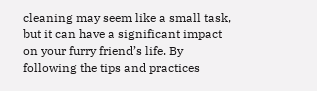cleaning may seem like a small task, but it can have a significant impact on your furry friend’s life. By following the tips and practices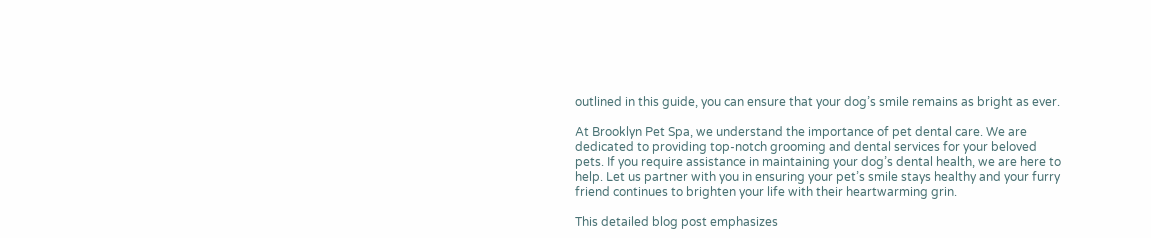outlined in this guide, you can ensure that your dog’s smile remains as bright as ever.

At Brooklyn Pet Spa, we understand the importance of pet dental care. We are dedicated to providing top-notch grooming and dental services for your beloved pets. If you require assistance in maintaining your dog’s dental health, we are here to help. Let us partner with you in ensuring your pet’s smile stays healthy and your furry friend continues to brighten your life with their heartwarming grin.

This detailed blog post emphasizes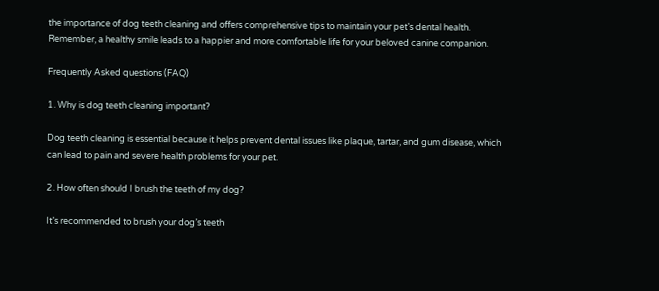the importance of dog teeth cleaning and offers comprehensive tips to maintain your pet’s dental health. Remember, a healthy smile leads to a happier and more comfortable life for your beloved canine companion.

Frequently Asked questions (FAQ)

1. Why is dog teeth cleaning important?

Dog teeth cleaning is essential because it helps prevent dental issues like plaque, tartar, and gum disease, which can lead to pain and severe health problems for your pet.

2. How often should I brush the teeth of my dog?

It’s recommended to brush your dog’s teeth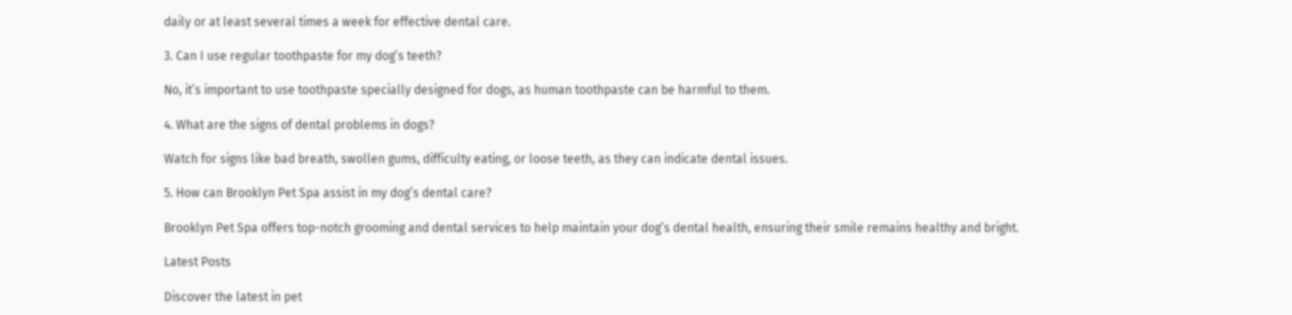daily or at least several times a week for effective dental care.

3. Can I use regular toothpaste for my dog’s teeth?

No, it’s important to use toothpaste specially designed for dogs, as human toothpaste can be harmful to them.

4. What are the signs of dental problems in dogs?

Watch for signs like bad breath, swollen gums, difficulty eating, or loose teeth, as they can indicate dental issues.

5. How can Brooklyn Pet Spa assist in my dog’s dental care?

Brooklyn Pet Spa offers top-notch grooming and dental services to help maintain your dog’s dental health, ensuring their smile remains healthy and bright.

Latest Posts

Discover the latest in pet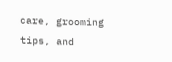care, grooming tips, and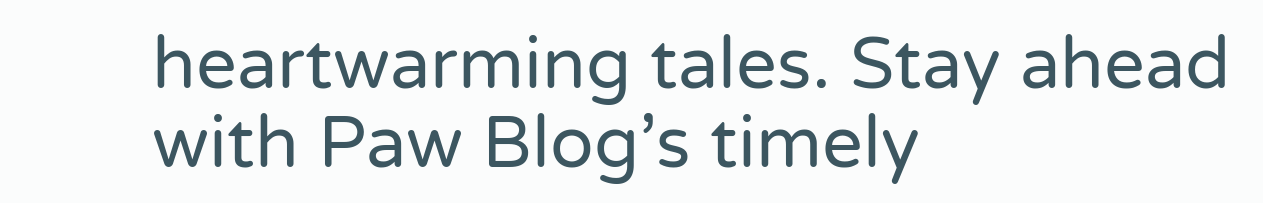heartwarming tales. Stay ahead with Paw Blog’s timely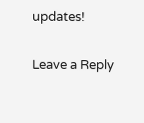updates!

Leave a Reply